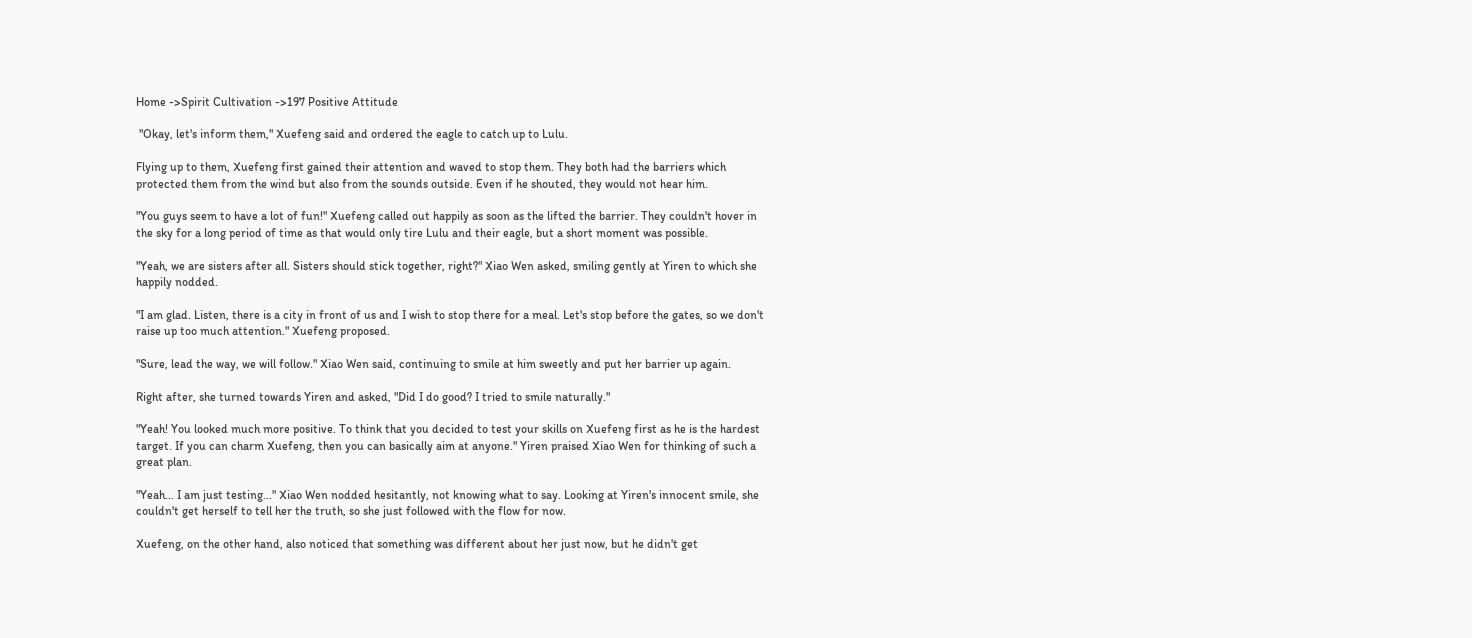Home ->Spirit Cultivation ->197 Positive Attitude

 "Okay, let's inform them," Xuefeng said and ordered the eagle to catch up to Lulu.

Flying up to them, Xuefeng first gained their attention and waved to stop them. They both had the barriers which protected them from the wind but also from the sounds outside. Even if he shouted, they would not hear him.

"You guys seem to have a lot of fun!" Xuefeng called out happily as soon as the lifted the barrier. They couldn't hover in the sky for a long period of time as that would only tire Lulu and their eagle, but a short moment was possible.

"Yeah, we are sisters after all. Sisters should stick together, right?" Xiao Wen asked, smiling gently at Yiren to which she happily nodded.

"I am glad. Listen, there is a city in front of us and I wish to stop there for a meal. Let's stop before the gates, so we don't raise up too much attention." Xuefeng proposed.

"Sure, lead the way, we will follow." Xiao Wen said, continuing to smile at him sweetly and put her barrier up again.

Right after, she turned towards Yiren and asked, "Did I do good? I tried to smile naturally."

"Yeah! You looked much more positive. To think that you decided to test your skills on Xuefeng first as he is the hardest target. If you can charm Xuefeng, then you can basically aim at anyone." Yiren praised Xiao Wen for thinking of such a great plan.

"Yeah... I am just testing..." Xiao Wen nodded hesitantly, not knowing what to say. Looking at Yiren's innocent smile, she couldn't get herself to tell her the truth, so she just followed with the flow for now.

Xuefeng, on the other hand, also noticed that something was different about her just now, but he didn't get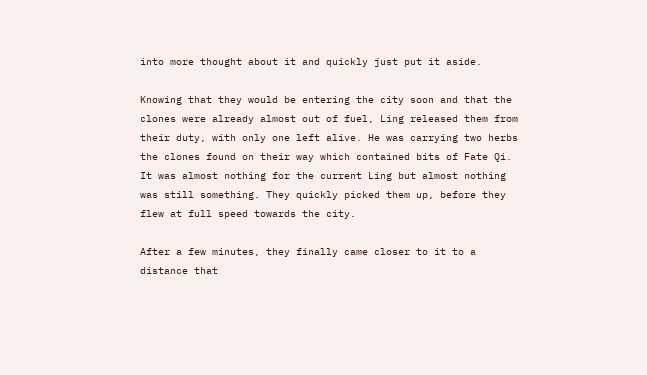into more thought about it and quickly just put it aside.

Knowing that they would be entering the city soon and that the clones were already almost out of fuel, Ling released them from their duty, with only one left alive. He was carrying two herbs the clones found on their way which contained bits of Fate Qi. It was almost nothing for the current Ling but almost nothing was still something. They quickly picked them up, before they flew at full speed towards the city.

After a few minutes, they finally came closer to it to a distance that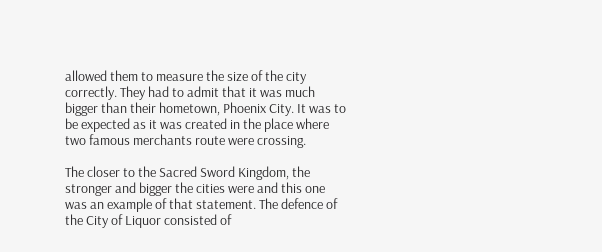allowed them to measure the size of the city correctly. They had to admit that it was much bigger than their hometown, Phoenix City. It was to be expected as it was created in the place where two famous merchants route were crossing.

The closer to the Sacred Sword Kingdom, the stronger and bigger the cities were and this one was an example of that statement. The defence of the City of Liquor consisted of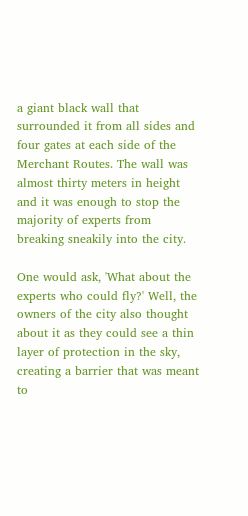a giant black wall that surrounded it from all sides and four gates at each side of the Merchant Routes. The wall was almost thirty meters in height and it was enough to stop the majority of experts from breaking sneakily into the city.

One would ask, 'What about the experts who could fly?' Well, the owners of the city also thought about it as they could see a thin layer of protection in the sky, creating a barrier that was meant to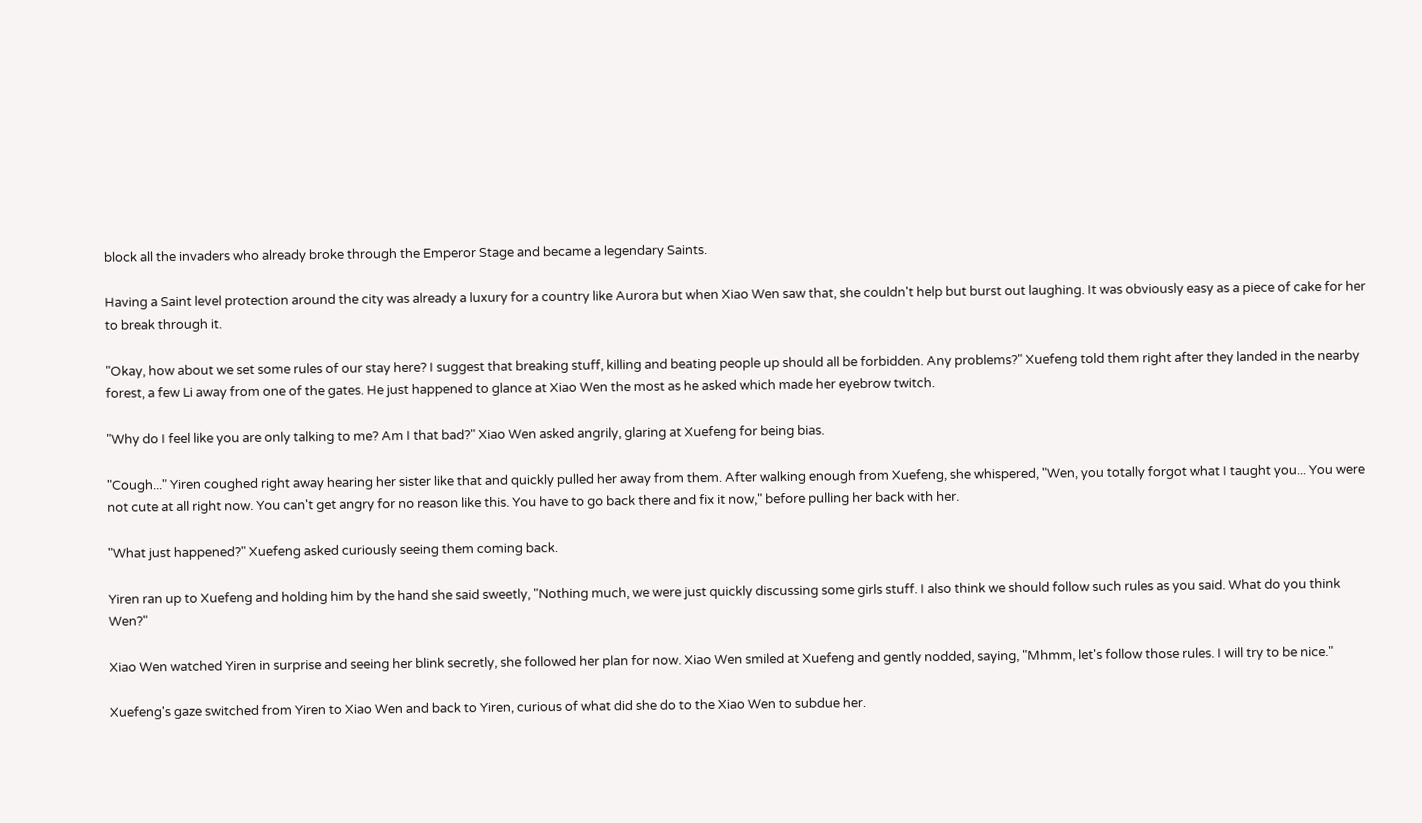block all the invaders who already broke through the Emperor Stage and became a legendary Saints.

Having a Saint level protection around the city was already a luxury for a country like Aurora but when Xiao Wen saw that, she couldn't help but burst out laughing. It was obviously easy as a piece of cake for her to break through it.

"Okay, how about we set some rules of our stay here? I suggest that breaking stuff, killing and beating people up should all be forbidden. Any problems?" Xuefeng told them right after they landed in the nearby forest, a few Li away from one of the gates. He just happened to glance at Xiao Wen the most as he asked which made her eyebrow twitch.

"Why do I feel like you are only talking to me? Am I that bad?" Xiao Wen asked angrily, glaring at Xuefeng for being bias.

"Cough..." Yiren coughed right away hearing her sister like that and quickly pulled her away from them. After walking enough from Xuefeng, she whispered, "Wen, you totally forgot what I taught you... You were not cute at all right now. You can't get angry for no reason like this. You have to go back there and fix it now," before pulling her back with her.

"What just happened?" Xuefeng asked curiously seeing them coming back.

Yiren ran up to Xuefeng and holding him by the hand she said sweetly, "Nothing much, we were just quickly discussing some girls stuff. I also think we should follow such rules as you said. What do you think Wen?"

Xiao Wen watched Yiren in surprise and seeing her blink secretly, she followed her plan for now. Xiao Wen smiled at Xuefeng and gently nodded, saying, "Mhmm, let's follow those rules. I will try to be nice."

Xuefeng's gaze switched from Yiren to Xiao Wen and back to Yiren, curious of what did she do to the Xiao Wen to subdue her.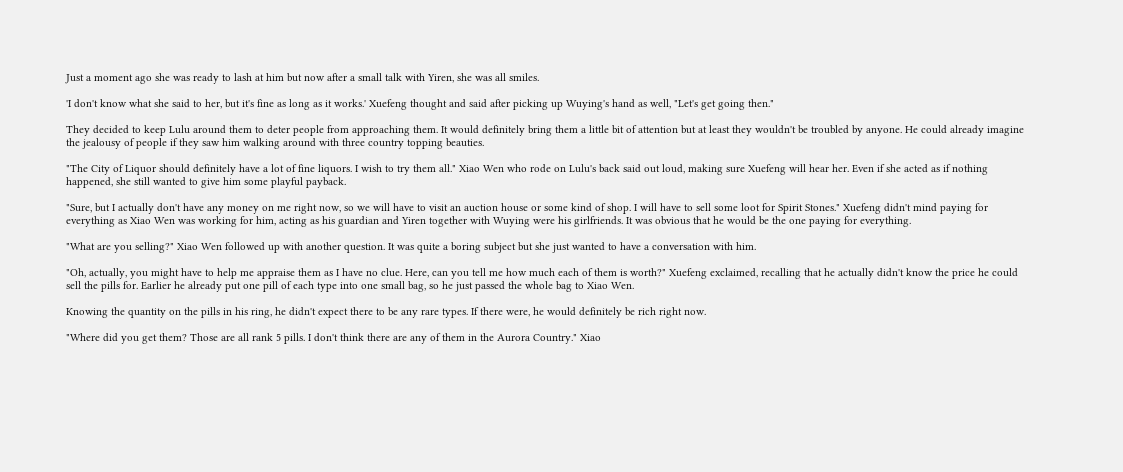Just a moment ago she was ready to lash at him but now after a small talk with Yiren, she was all smiles.

'I don't know what she said to her, but it's fine as long as it works.' Xuefeng thought and said after picking up Wuying's hand as well, "Let's get going then."

They decided to keep Lulu around them to deter people from approaching them. It would definitely bring them a little bit of attention but at least they wouldn't be troubled by anyone. He could already imagine the jealousy of people if they saw him walking around with three country topping beauties.

"The City of Liquor should definitely have a lot of fine liquors. I wish to try them all." Xiao Wen who rode on Lulu's back said out loud, making sure Xuefeng will hear her. Even if she acted as if nothing happened, she still wanted to give him some playful payback.

"Sure, but I actually don't have any money on me right now, so we will have to visit an auction house or some kind of shop. I will have to sell some loot for Spirit Stones." Xuefeng didn't mind paying for everything as Xiao Wen was working for him, acting as his guardian and Yiren together with Wuying were his girlfriends. It was obvious that he would be the one paying for everything.

"What are you selling?" Xiao Wen followed up with another question. It was quite a boring subject but she just wanted to have a conversation with him.

"Oh, actually, you might have to help me appraise them as I have no clue. Here, can you tell me how much each of them is worth?" Xuefeng exclaimed, recalling that he actually didn't know the price he could sell the pills for. Earlier he already put one pill of each type into one small bag, so he just passed the whole bag to Xiao Wen.

Knowing the quantity on the pills in his ring, he didn't expect there to be any rare types. If there were, he would definitely be rich right now.

"Where did you get them? Those are all rank 5 pills. I don't think there are any of them in the Aurora Country." Xiao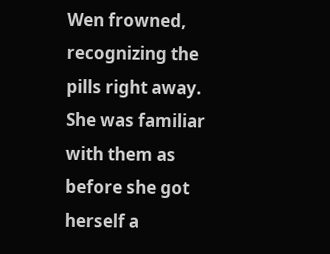Wen frowned, recognizing the pills right away. She was familiar with them as before she got herself a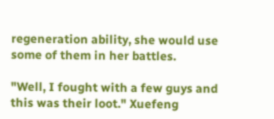regeneration ability, she would use some of them in her battles.

"Well, I fought with a few guys and this was their loot." Xuefeng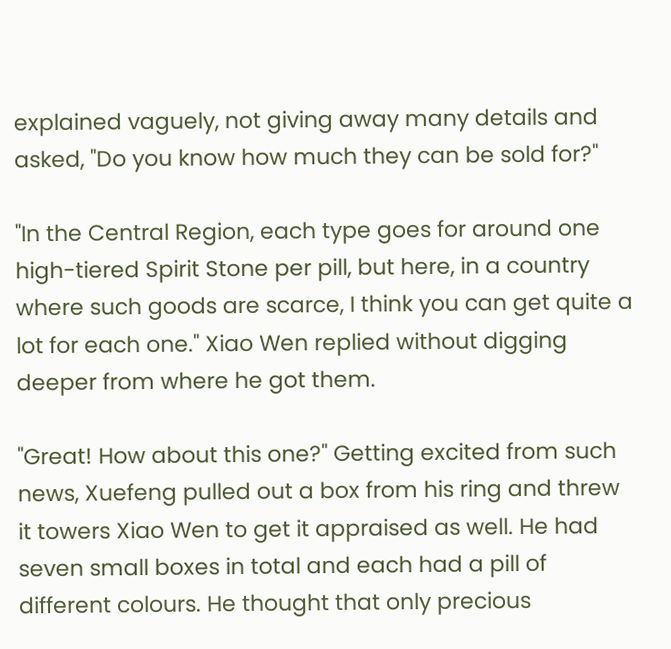explained vaguely, not giving away many details and asked, "Do you know how much they can be sold for?"

"In the Central Region, each type goes for around one high-tiered Spirit Stone per pill, but here, in a country where such goods are scarce, I think you can get quite a lot for each one." Xiao Wen replied without digging deeper from where he got them.

"Great! How about this one?" Getting excited from such news, Xuefeng pulled out a box from his ring and threw it towers Xiao Wen to get it appraised as well. He had seven small boxes in total and each had a pill of different colours. He thought that only precious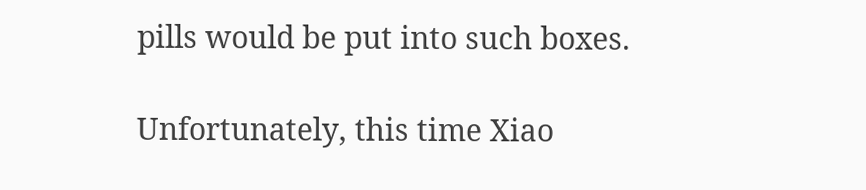pills would be put into such boxes.

Unfortunately, this time Xiao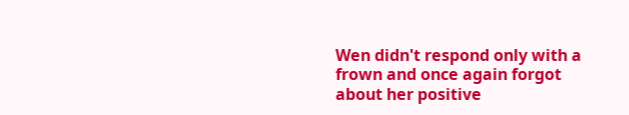Wen didn't respond only with a frown and once again forgot about her positive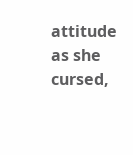attitude as she cursed,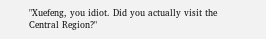"Xuefeng, you idiot. Did you actually visit the Central Region?"